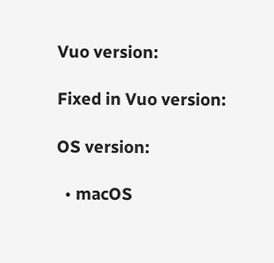Vuo version:

Fixed in Vuo version:

OS version:

  • macOS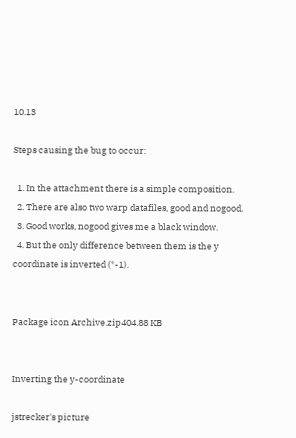10.13

Steps causing the bug to occur:

  1. In the attachment there is a simple composition.
  2. There are also two warp datafiles, good and nogood.
  3. Good works, nogood gives me a black window.
  4. But the only difference between them is the y coordinate is inverted (*-1).


Package icon Archive.zip404.88 KB


Inverting the y-coordinate

jstrecker's picture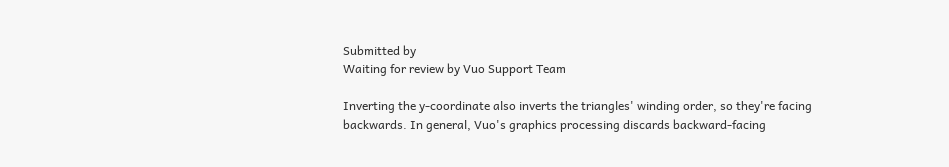Submitted by
Waiting for review by Vuo Support Team

Inverting the y-coordinate also inverts the triangles' winding order, so they're facing backwards. In general, Vuo's graphics processing discards backward-facing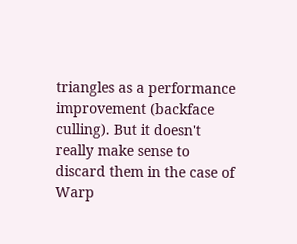triangles as a performance improvement (backface culling). But it doesn't really make sense to discard them in the case of Warp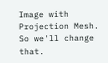Image with Projection Mesh. So we'll change that.